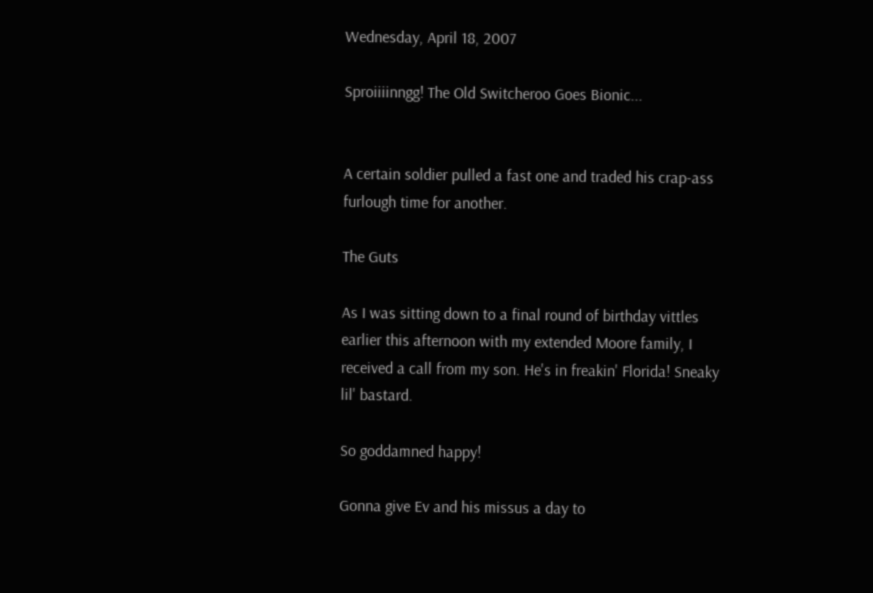Wednesday, April 18, 2007

Sproiiiinngg! The Old Switcheroo Goes Bionic...


A certain soldier pulled a fast one and traded his crap-ass furlough time for another.

The Guts

As I was sitting down to a final round of birthday vittles earlier this afternoon with my extended Moore family, I received a call from my son. He's in freakin' Florida! Sneaky lil' bastard.

So goddamned happy!

Gonna give Ev and his missus a day to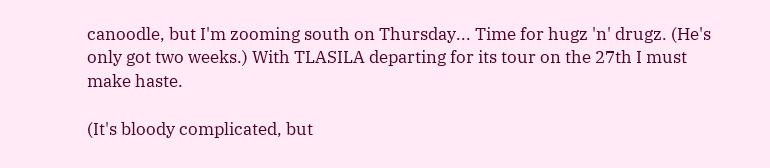canoodle, but I'm zooming south on Thursday... Time for hugz 'n' drugz. (He's only got two weeks.) With TLASILA departing for its tour on the 27th I must make haste.

(It's bloody complicated, but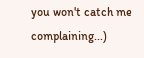you won't catch me complaining...)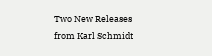Two New Releases from Karl Schmidt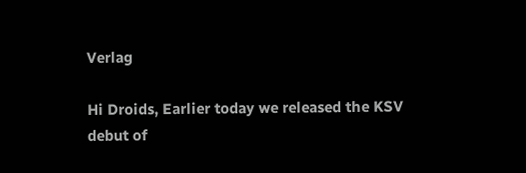Verlag

Hi Droids, Earlier today we released the KSV debut of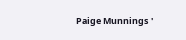Paige Munnings '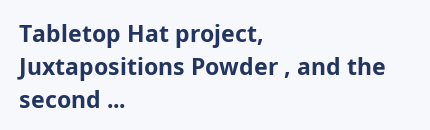Tabletop Hat project, Juxtapositions Powder , and the second ...